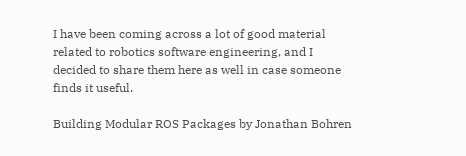I have been coming across a lot of good material related to robotics software engineering, and I decided to share them here as well in case someone finds it useful.

Building Modular ROS Packages by Jonathan Bohren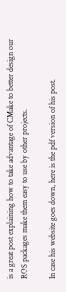is a great post explaining how to take advantage of CMake to better design our ROS packages make them easy to use by other projects.

In case his website goes down, here is the pdf version of his post.